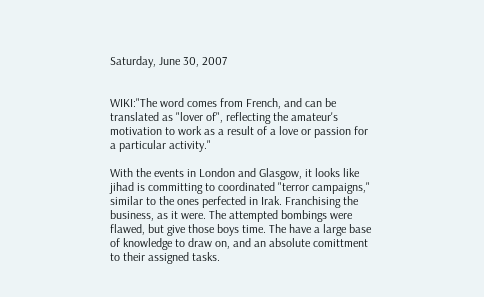Saturday, June 30, 2007


WIKI:"The word comes from French, and can be translated as "lover of", reflecting the amateur's motivation to work as a result of a love or passion for a particular activity."

With the events in London and Glasgow, it looks like jihad is committing to coordinated "terror campaigns," similar to the ones perfected in Irak. Franchising the business, as it were. The attempted bombings were flawed, but give those boys time. The have a large base of knowledge to draw on, and an absolute comittment to their assigned tasks.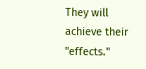They will achieve their "effects."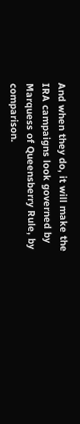And when they do, it will make the IRA campaigns look governed by Marquess of Queensberry Rule, by comparison.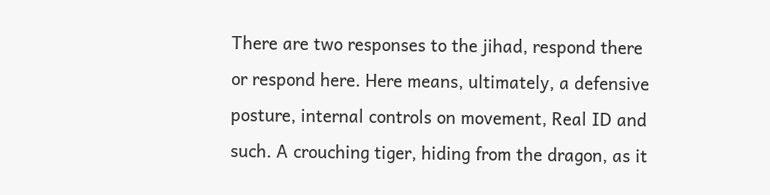There are two responses to the jihad, respond there or respond here. Here means, ultimately, a defensive posture, internal controls on movement, Real ID and such. A crouching tiger, hiding from the dragon, as it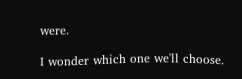were.

I wonder which one we'll choose.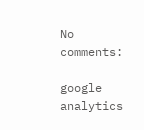No comments:

google analytics